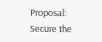Proposal: Secure the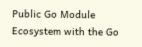Public Go Module Ecosystem with the Go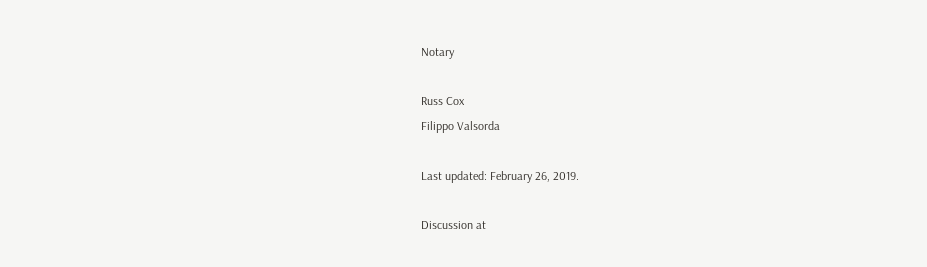Notary

Russ Cox
Filippo Valsorda

Last updated: February 26, 2019.

Discussion at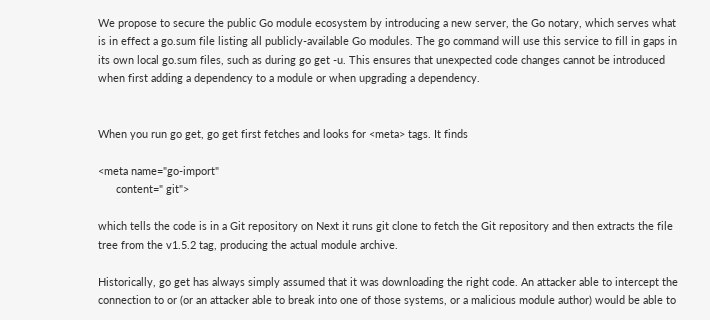We propose to secure the public Go module ecosystem by introducing a new server, the Go notary, which serves what is in effect a go.sum file listing all publicly-available Go modules. The go command will use this service to fill in gaps in its own local go.sum files, such as during go get -u. This ensures that unexpected code changes cannot be introduced when first adding a dependency to a module or when upgrading a dependency.


When you run go get, go get first fetches and looks for <meta> tags. It finds

<meta name="go-import"
      content=" git">

which tells the code is in a Git repository on Next it runs git clone to fetch the Git repository and then extracts the file tree from the v1.5.2 tag, producing the actual module archive.

Historically, go get has always simply assumed that it was downloading the right code. An attacker able to intercept the connection to or (or an attacker able to break into one of those systems, or a malicious module author) would be able to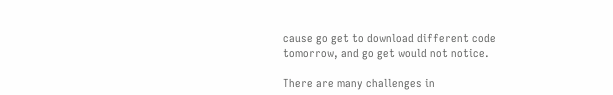cause go get to download different code tomorrow, and go get would not notice.

There are many challenges in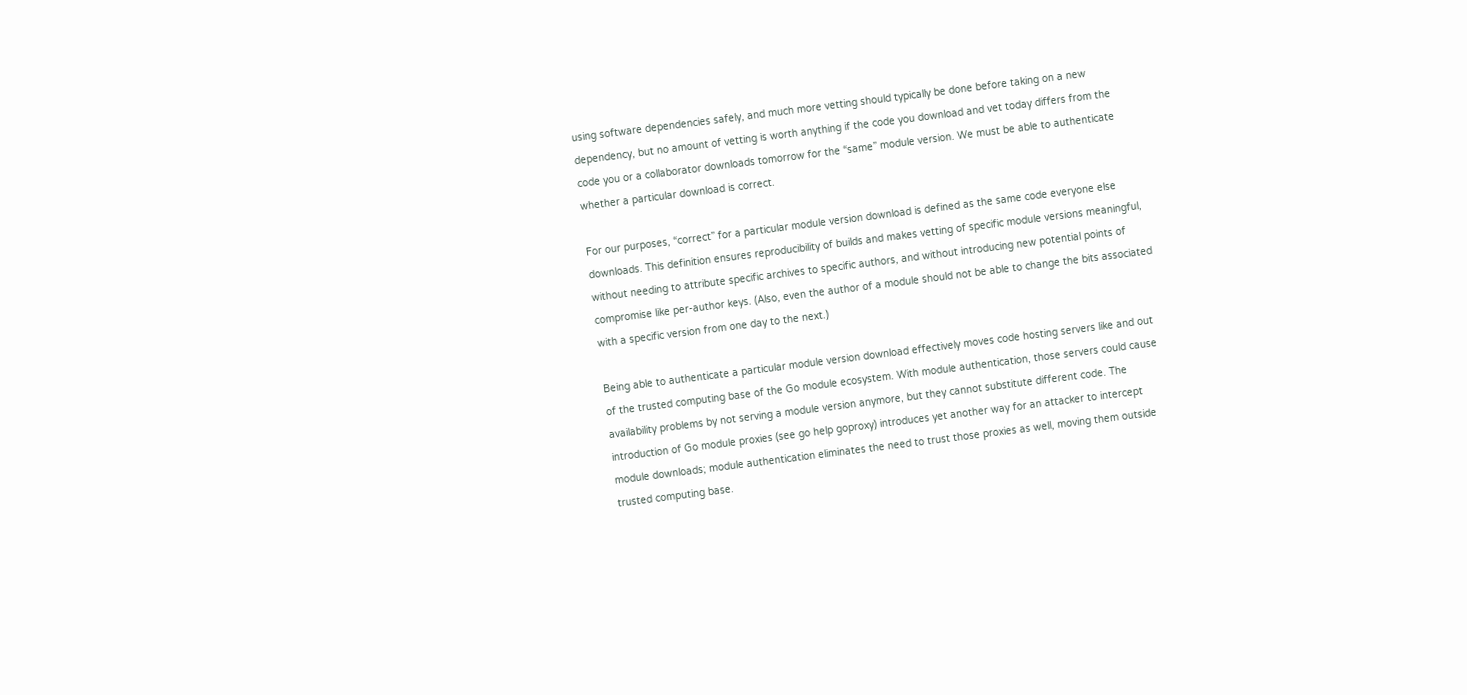using software dependencies safely, and much more vetting should typically be done before taking on a new dependency, but no amount of vetting is worth anything if the code you download and vet today differs from the code you or a collaborator downloads tomorrow for the “same” module version. We must be able to authenticate whether a particular download is correct.

For our purposes, “correct” for a particular module version download is defined as the same code everyone else downloads. This definition ensures reproducibility of builds and makes vetting of specific module versions meaningful, without needing to attribute specific archives to specific authors, and without introducing new potential points of compromise like per-author keys. (Also, even the author of a module should not be able to change the bits associated with a specific version from one day to the next.)

Being able to authenticate a particular module version download effectively moves code hosting servers like and out of the trusted computing base of the Go module ecosystem. With module authentication, those servers could cause availability problems by not serving a module version anymore, but they cannot substitute different code. The introduction of Go module proxies (see go help goproxy) introduces yet another way for an attacker to intercept module downloads; module authentication eliminates the need to trust those proxies as well, moving them outside trusted computing base.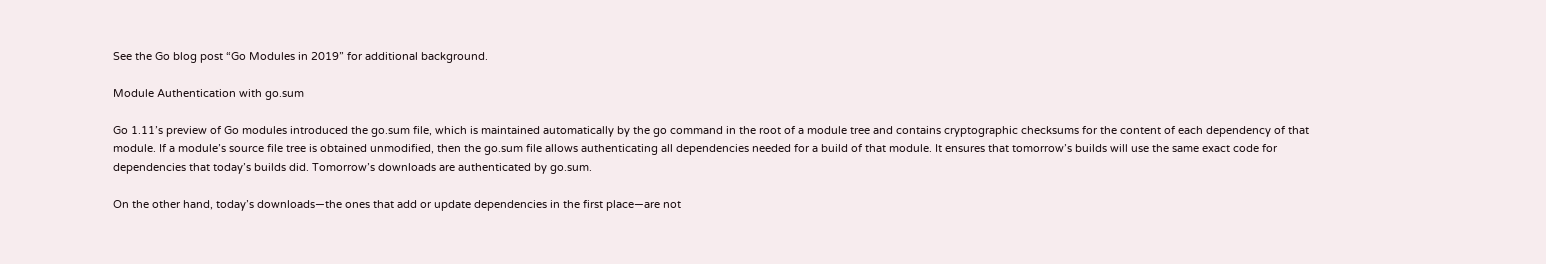See the Go blog post “Go Modules in 2019” for additional background.

Module Authentication with go.sum

Go 1.11’s preview of Go modules introduced the go.sum file, which is maintained automatically by the go command in the root of a module tree and contains cryptographic checksums for the content of each dependency of that module. If a module’s source file tree is obtained unmodified, then the go.sum file allows authenticating all dependencies needed for a build of that module. It ensures that tomorrow’s builds will use the same exact code for dependencies that today’s builds did. Tomorrow’s downloads are authenticated by go.sum.

On the other hand, today’s downloads—the ones that add or update dependencies in the first place—are not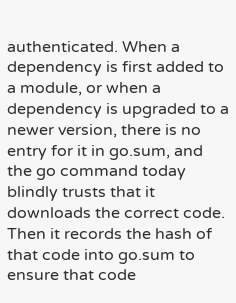authenticated. When a dependency is first added to a module, or when a dependency is upgraded to a newer version, there is no entry for it in go.sum, and the go command today blindly trusts that it downloads the correct code. Then it records the hash of that code into go.sum to ensure that code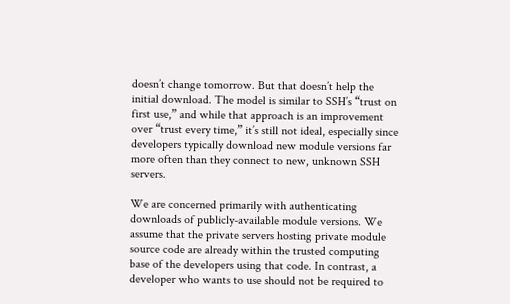doesn’t change tomorrow. But that doesn’t help the initial download. The model is similar to SSH’s “trust on first use,” and while that approach is an improvement over “trust every time,” it’s still not ideal, especially since developers typically download new module versions far more often than they connect to new, unknown SSH servers.

We are concerned primarily with authenticating downloads of publicly-available module versions. We assume that the private servers hosting private module source code are already within the trusted computing base of the developers using that code. In contrast, a developer who wants to use should not be required to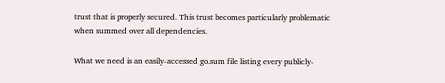trust that is properly secured. This trust becomes particularly problematic when summed over all dependencies.

What we need is an easily-accessed go.sum file listing every publicly-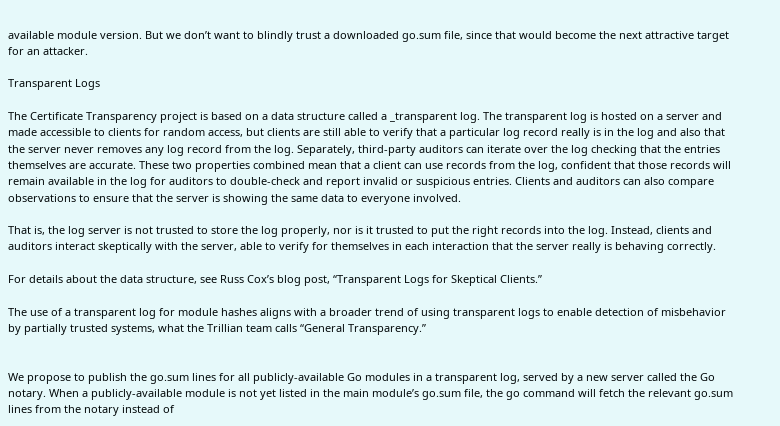available module version. But we don’t want to blindly trust a downloaded go.sum file, since that would become the next attractive target for an attacker.

Transparent Logs

The Certificate Transparency project is based on a data structure called a _transparent log. The transparent log is hosted on a server and made accessible to clients for random access, but clients are still able to verify that a particular log record really is in the log and also that the server never removes any log record from the log. Separately, third-party auditors can iterate over the log checking that the entries themselves are accurate. These two properties combined mean that a client can use records from the log, confident that those records will remain available in the log for auditors to double-check and report invalid or suspicious entries. Clients and auditors can also compare observations to ensure that the server is showing the same data to everyone involved.

That is, the log server is not trusted to store the log properly, nor is it trusted to put the right records into the log. Instead, clients and auditors interact skeptically with the server, able to verify for themselves in each interaction that the server really is behaving correctly.

For details about the data structure, see Russ Cox’s blog post, “Transparent Logs for Skeptical Clients.”

The use of a transparent log for module hashes aligns with a broader trend of using transparent logs to enable detection of misbehavior by partially trusted systems, what the Trillian team calls “General Transparency.”


We propose to publish the go.sum lines for all publicly-available Go modules in a transparent log, served by a new server called the Go notary. When a publicly-available module is not yet listed in the main module’s go.sum file, the go command will fetch the relevant go.sum lines from the notary instead of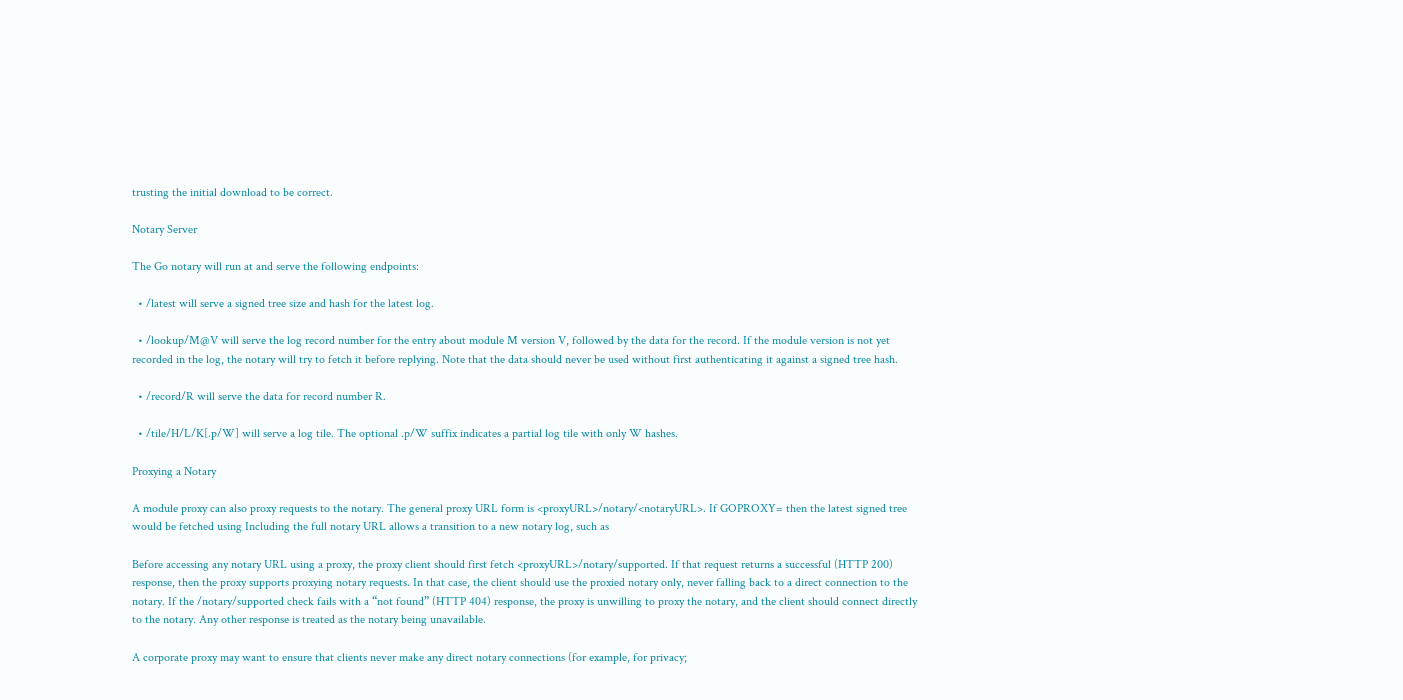trusting the initial download to be correct.

Notary Server

The Go notary will run at and serve the following endpoints:

  • /latest will serve a signed tree size and hash for the latest log.

  • /lookup/M@V will serve the log record number for the entry about module M version V, followed by the data for the record. If the module version is not yet recorded in the log, the notary will try to fetch it before replying. Note that the data should never be used without first authenticating it against a signed tree hash.

  • /record/R will serve the data for record number R.

  • /tile/H/L/K[.p/W] will serve a log tile. The optional .p/W suffix indicates a partial log tile with only W hashes.

Proxying a Notary

A module proxy can also proxy requests to the notary. The general proxy URL form is <proxyURL>/notary/<notaryURL>. If GOPROXY= then the latest signed tree would be fetched using Including the full notary URL allows a transition to a new notary log, such as

Before accessing any notary URL using a proxy, the proxy client should first fetch <proxyURL>/notary/supported. If that request returns a successful (HTTP 200) response, then the proxy supports proxying notary requests. In that case, the client should use the proxied notary only, never falling back to a direct connection to the notary. If the /notary/supported check fails with a “not found” (HTTP 404) response, the proxy is unwilling to proxy the notary, and the client should connect directly to the notary. Any other response is treated as the notary being unavailable.

A corporate proxy may want to ensure that clients never make any direct notary connections (for example, for privacy;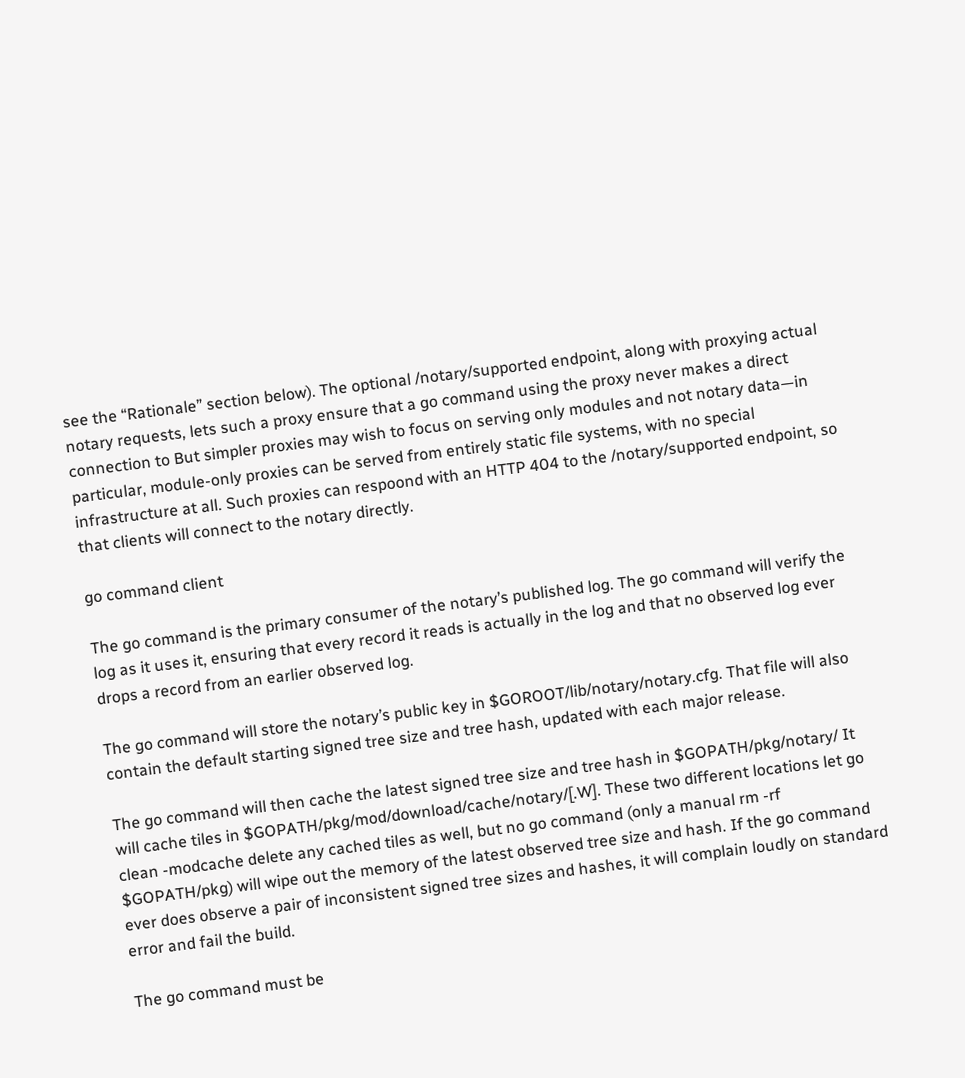see the “Rationale” section below). The optional /notary/supported endpoint, along with proxying actual notary requests, lets such a proxy ensure that a go command using the proxy never makes a direct connection to But simpler proxies may wish to focus on serving only modules and not notary data—in particular, module-only proxies can be served from entirely static file systems, with no special infrastructure at all. Such proxies can respoond with an HTTP 404 to the /notary/supported endpoint, so that clients will connect to the notary directly.

go command client

The go command is the primary consumer of the notary’s published log. The go command will verify the log as it uses it, ensuring that every record it reads is actually in the log and that no observed log ever drops a record from an earlier observed log.

The go command will store the notary’s public key in $GOROOT/lib/notary/notary.cfg. That file will also contain the default starting signed tree size and tree hash, updated with each major release.

The go command will then cache the latest signed tree size and tree hash in $GOPATH/pkg/notary/ It will cache tiles in $GOPATH/pkg/mod/download/cache/notary/[.W]. These two different locations let go clean -modcache delete any cached tiles as well, but no go command (only a manual rm -rf $GOPATH/pkg) will wipe out the memory of the latest observed tree size and hash. If the go command ever does observe a pair of inconsistent signed tree sizes and hashes, it will complain loudly on standard error and fail the build.

The go command must be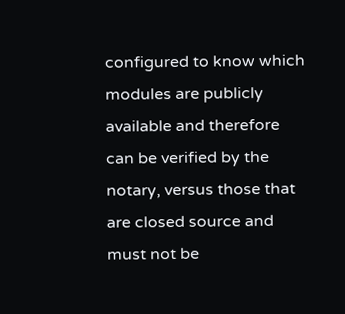configured to know which modules are publicly available and therefore can be verified by the notary, versus those that are closed source and must not be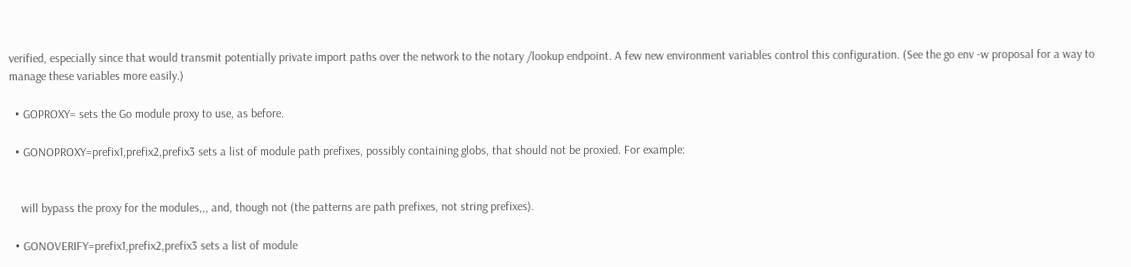verified, especially since that would transmit potentially private import paths over the network to the notary /lookup endpoint. A few new environment variables control this configuration. (See the go env -w proposal for a way to manage these variables more easily.)

  • GOPROXY= sets the Go module proxy to use, as before.

  • GONOPROXY=prefix1,prefix2,prefix3 sets a list of module path prefixes, possibly containing globs, that should not be proxied. For example:


    will bypass the proxy for the modules,,, and, though not (the patterns are path prefixes, not string prefixes).

  • GONOVERIFY=prefix1,prefix2,prefix3 sets a list of module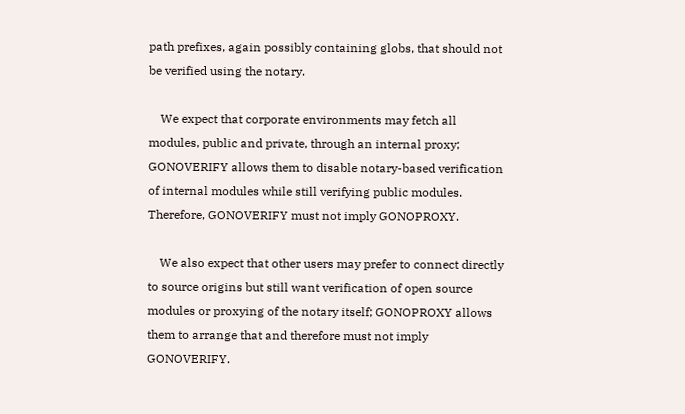path prefixes, again possibly containing globs, that should not be verified using the notary.

    We expect that corporate environments may fetch all modules, public and private, through an internal proxy; GONOVERIFY allows them to disable notary-based verification of internal modules while still verifying public modules. Therefore, GONOVERIFY must not imply GONOPROXY.

    We also expect that other users may prefer to connect directly to source origins but still want verification of open source modules or proxying of the notary itself; GONOPROXY allows them to arrange that and therefore must not imply GONOVERIFY.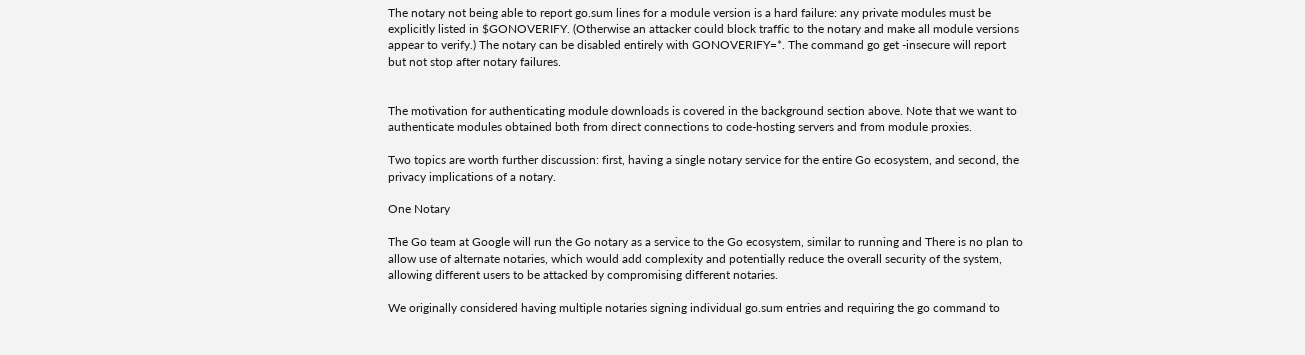The notary not being able to report go.sum lines for a module version is a hard failure: any private modules must be explicitly listed in $GONOVERIFY. (Otherwise an attacker could block traffic to the notary and make all module versions appear to verify.) The notary can be disabled entirely with GONOVERIFY=*. The command go get -insecure will report but not stop after notary failures.


The motivation for authenticating module downloads is covered in the background section above. Note that we want to authenticate modules obtained both from direct connections to code-hosting servers and from module proxies.

Two topics are worth further discussion: first, having a single notary service for the entire Go ecosystem, and second, the privacy implications of a notary.

One Notary

The Go team at Google will run the Go notary as a service to the Go ecosystem, similar to running and There is no plan to allow use of alternate notaries, which would add complexity and potentially reduce the overall security of the system, allowing different users to be attacked by compromising different notaries.

We originally considered having multiple notaries signing individual go.sum entries and requiring the go command to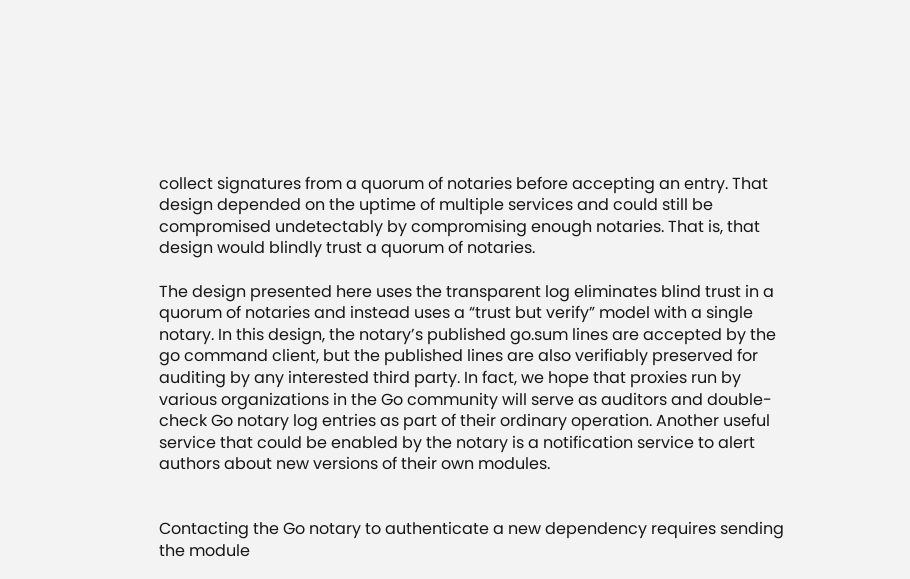collect signatures from a quorum of notaries before accepting an entry. That design depended on the uptime of multiple services and could still be compromised undetectably by compromising enough notaries. That is, that design would blindly trust a quorum of notaries.

The design presented here uses the transparent log eliminates blind trust in a quorum of notaries and instead uses a “trust but verify” model with a single notary. In this design, the notary’s published go.sum lines are accepted by the go command client, but the published lines are also verifiably preserved for auditing by any interested third party. In fact, we hope that proxies run by various organizations in the Go community will serve as auditors and double-check Go notary log entries as part of their ordinary operation. Another useful service that could be enabled by the notary is a notification service to alert authors about new versions of their own modules.


Contacting the Go notary to authenticate a new dependency requires sending the module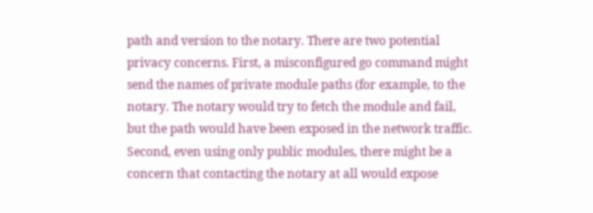path and version to the notary. There are two potential privacy concerns. First, a misconfigured go command might send the names of private module paths (for example, to the notary. The notary would try to fetch the module and fail, but the path would have been exposed in the network traffic. Second, even using only public modules, there might be a concern that contacting the notary at all would expose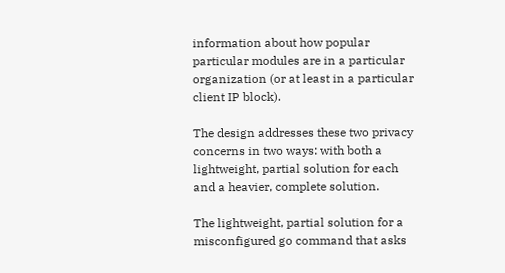information about how popular particular modules are in a particular organization (or at least in a particular client IP block).

The design addresses these two privacy concerns in two ways: with both a lightweight, partial solution for each and a heavier, complete solution.

The lightweight, partial solution for a misconfigured go command that asks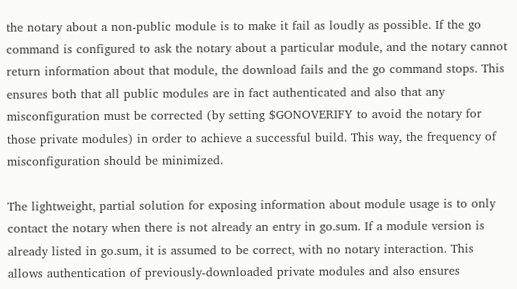the notary about a non-public module is to make it fail as loudly as possible. If the go command is configured to ask the notary about a particular module, and the notary cannot return information about that module, the download fails and the go command stops. This ensures both that all public modules are in fact authenticated and also that any misconfiguration must be corrected (by setting $GONOVERIFY to avoid the notary for those private modules) in order to achieve a successful build. This way, the frequency of misconfiguration should be minimized.

The lightweight, partial solution for exposing information about module usage is to only contact the notary when there is not already an entry in go.sum. If a module version is already listed in go.sum, it is assumed to be correct, with no notary interaction. This allows authentication of previously-downloaded private modules and also ensures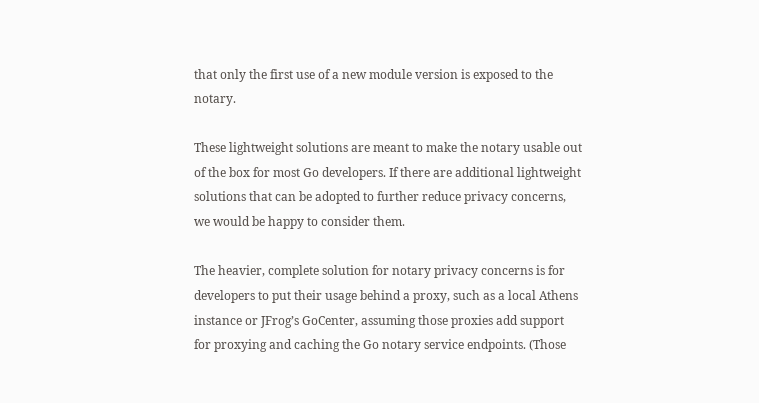that only the first use of a new module version is exposed to the notary.

These lightweight solutions are meant to make the notary usable out of the box for most Go developers. If there are additional lightweight solutions that can be adopted to further reduce privacy concerns, we would be happy to consider them.

The heavier, complete solution for notary privacy concerns is for developers to put their usage behind a proxy, such as a local Athens instance or JFrog’s GoCenter, assuming those proxies add support for proxying and caching the Go notary service endpoints. (Those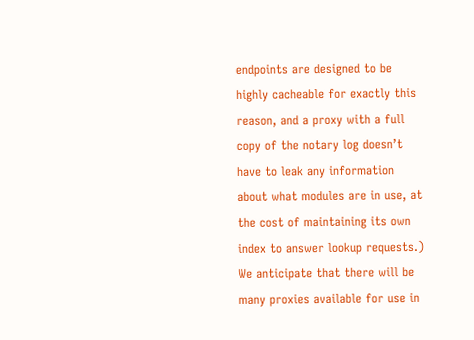endpoints are designed to be highly cacheable for exactly this reason, and a proxy with a full copy of the notary log doesn’t have to leak any information about what modules are in use, at the cost of maintaining its own index to answer lookup requests.) We anticipate that there will be many proxies available for use in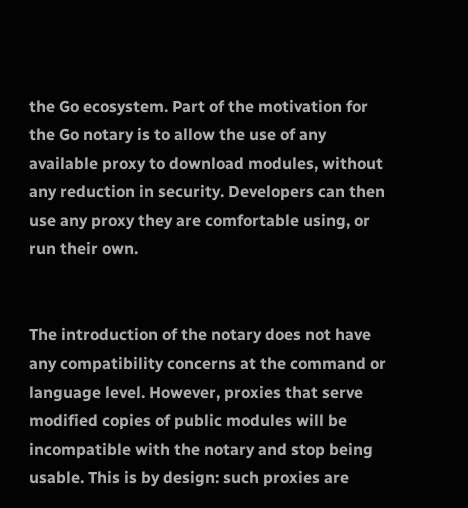the Go ecosystem. Part of the motivation for the Go notary is to allow the use of any available proxy to download modules, without any reduction in security. Developers can then use any proxy they are comfortable using, or run their own.


The introduction of the notary does not have any compatibility concerns at the command or language level. However, proxies that serve modified copies of public modules will be incompatible with the notary and stop being usable. This is by design: such proxies are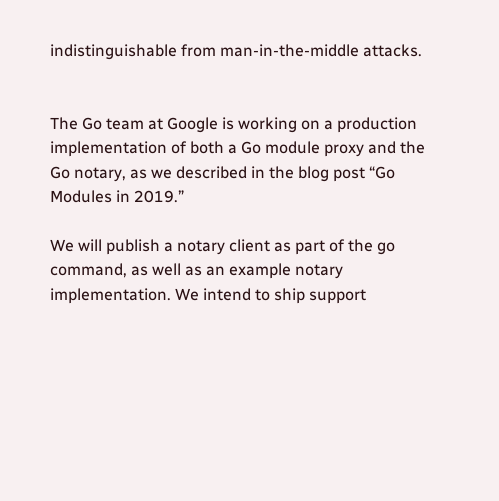indistinguishable from man-in-the-middle attacks.


The Go team at Google is working on a production implementation of both a Go module proxy and the Go notary, as we described in the blog post “Go Modules in 2019.”

We will publish a notary client as part of the go command, as well as an example notary implementation. We intend to ship support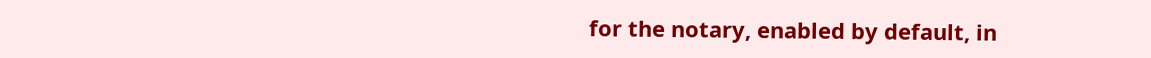for the notary, enabled by default, in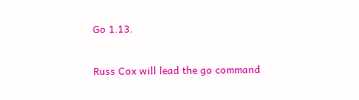Go 1.13.

Russ Cox will lead the go command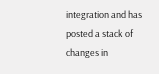integration and has posted a stack of changes in